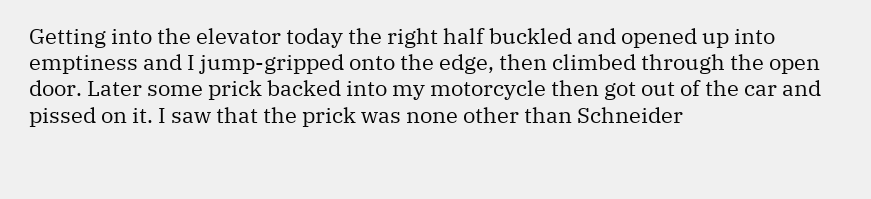Getting into the elevator today the right half buckled and opened up into emptiness and I jump-gripped onto the edge, then climbed through the open door. Later some prick backed into my motorcycle then got out of the car and pissed on it. I saw that the prick was none other than Schneider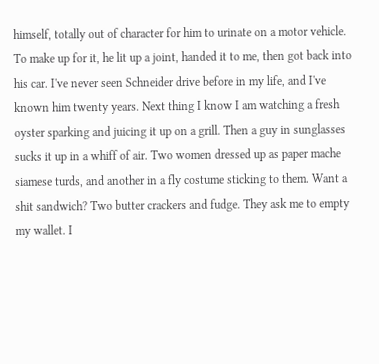himself, totally out of character for him to urinate on a motor vehicle. To make up for it, he lit up a joint, handed it to me, then got back into his car. I've never seen Schneider drive before in my life, and I've known him twenty years. Next thing I know I am watching a fresh oyster sparking and juicing it up on a grill. Then a guy in sunglasses sucks it up in a whiff of air. Two women dressed up as paper mache siamese turds, and another in a fly costume sticking to them. Want a shit sandwich? Two butter crackers and fudge. They ask me to empty my wallet. I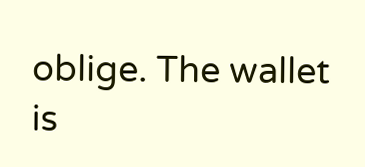oblige. The wallet is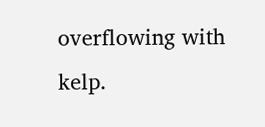overflowing with kelp.